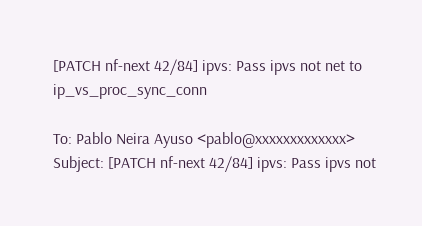[PATCH nf-next 42/84] ipvs: Pass ipvs not net to ip_vs_proc_sync_conn

To: Pablo Neira Ayuso <pablo@xxxxxxxxxxxxx>
Subject: [PATCH nf-next 42/84] ipvs: Pass ipvs not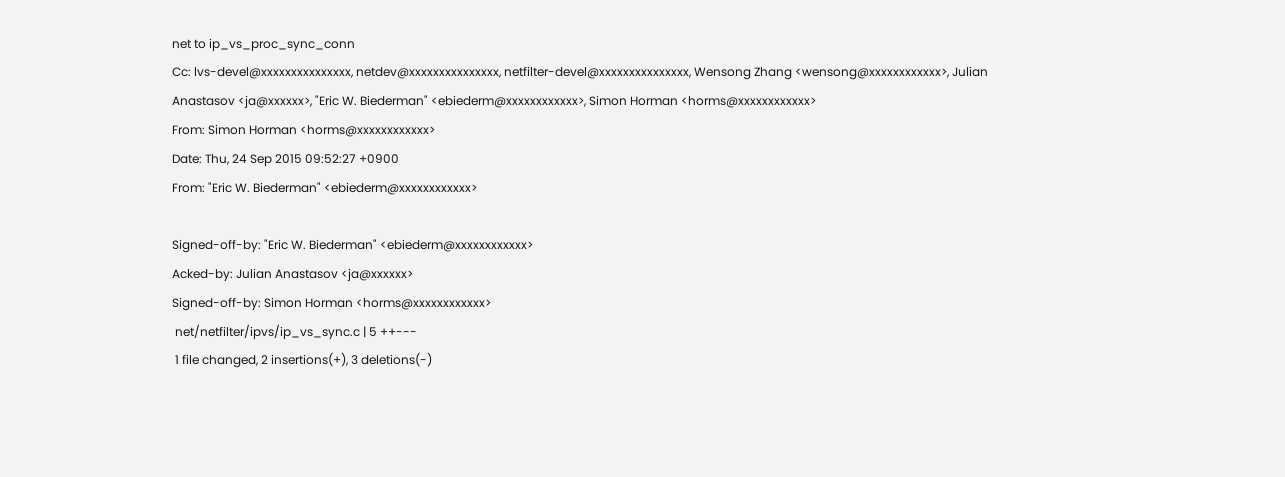net to ip_vs_proc_sync_conn
Cc: lvs-devel@xxxxxxxxxxxxxxx, netdev@xxxxxxxxxxxxxxx, netfilter-devel@xxxxxxxxxxxxxxx, Wensong Zhang <wensong@xxxxxxxxxxxx>, Julian Anastasov <ja@xxxxxx>, "Eric W. Biederman" <ebiederm@xxxxxxxxxxxx>, Simon Horman <horms@xxxxxxxxxxxx>
From: Simon Horman <horms@xxxxxxxxxxxx>
Date: Thu, 24 Sep 2015 09:52:27 +0900
From: "Eric W. Biederman" <ebiederm@xxxxxxxxxxxx>

Signed-off-by: "Eric W. Biederman" <ebiederm@xxxxxxxxxxxx>
Acked-by: Julian Anastasov <ja@xxxxxx>
Signed-off-by: Simon Horman <horms@xxxxxxxxxxxx>
 net/netfilter/ipvs/ip_vs_sync.c | 5 ++---
 1 file changed, 2 insertions(+), 3 deletions(-)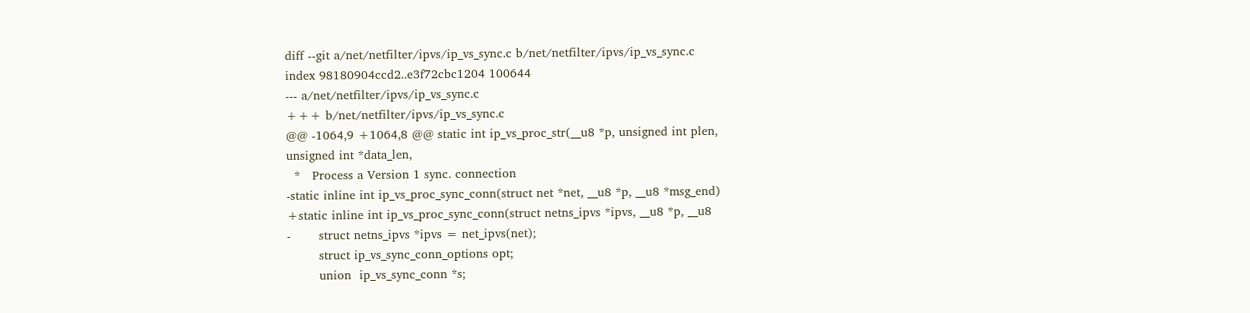diff --git a/net/netfilter/ipvs/ip_vs_sync.c b/net/netfilter/ipvs/ip_vs_sync.c
index 98180904ccd2..e3f72cbc1204 100644
--- a/net/netfilter/ipvs/ip_vs_sync.c
+++ b/net/netfilter/ipvs/ip_vs_sync.c
@@ -1064,9 +1064,8 @@ static int ip_vs_proc_str(__u8 *p, unsigned int plen,
unsigned int *data_len,
  *   Process a Version 1 sync. connection
-static inline int ip_vs_proc_sync_conn(struct net *net, __u8 *p, __u8 *msg_end)
+static inline int ip_vs_proc_sync_conn(struct netns_ipvs *ipvs, __u8 *p, __u8
-       struct netns_ipvs *ipvs = net_ipvs(net);
        struct ip_vs_sync_conn_options opt;
        union  ip_vs_sync_conn *s;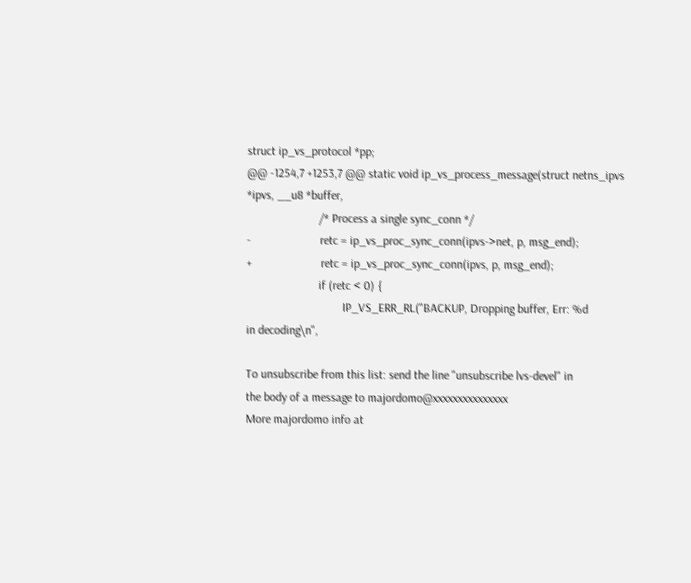struct ip_vs_protocol *pp;
@@ -1254,7 +1253,7 @@ static void ip_vs_process_message(struct netns_ipvs
*ipvs, __u8 *buffer,
                        /* Process a single sync_conn */
-                       retc = ip_vs_proc_sync_conn(ipvs->net, p, msg_end);
+                       retc = ip_vs_proc_sync_conn(ipvs, p, msg_end);
                        if (retc < 0) {
                                IP_VS_ERR_RL("BACKUP, Dropping buffer, Err: %d
in decoding\n",

To unsubscribe from this list: send the line "unsubscribe lvs-devel" in
the body of a message to majordomo@xxxxxxxxxxxxxxx
More majordomo info at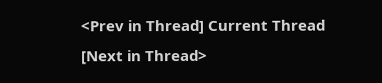<Prev in Thread] Current Thread [Next in Thread>